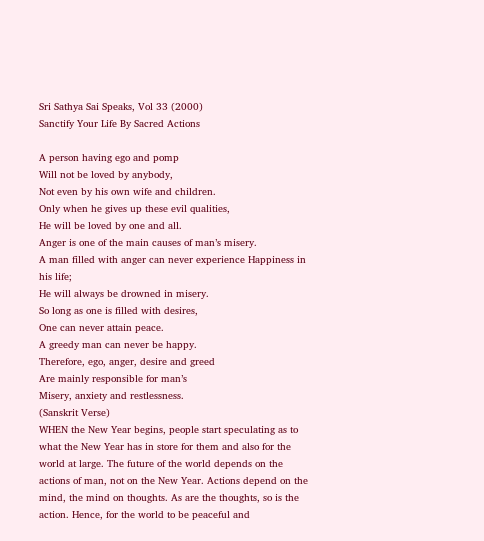Sri Sathya Sai Speaks, Vol 33 (2000)
Sanctify Your Life By Sacred Actions

A person having ego and pomp
Will not be loved by anybody,
Not even by his own wife and children.
Only when he gives up these evil qualities,
He will be loved by one and all.
Anger is one of the main causes of man’s misery.
A man filled with anger can never experience Happiness in his life;
He will always be drowned in misery.
So long as one is filled with desires,
One can never attain peace.
A greedy man can never be happy.
Therefore, ego, anger, desire and greed
Are mainly responsible for man’s
Misery, anxiety and restlessness.
(Sanskrit Verse)
WHEN the New Year begins, people start speculating as to what the New Year has in store for them and also for the world at large. The future of the world depends on the actions of man, not on the New Year. Actions depend on the mind, the mind on thoughts. As are the thoughts, so is the action. Hence, for the world to be peaceful and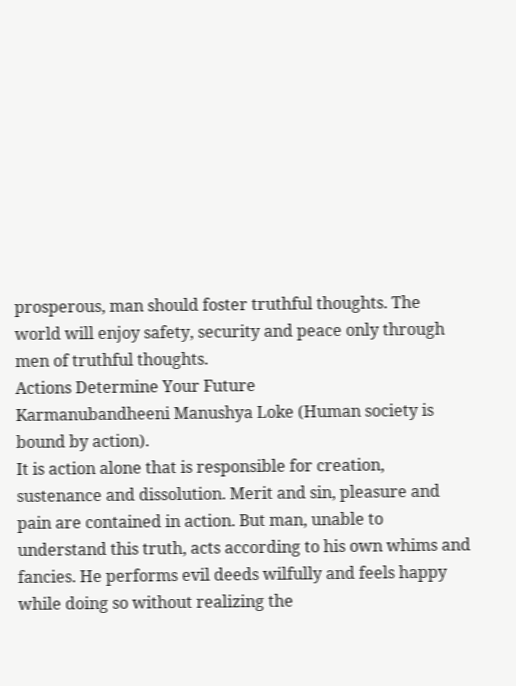prosperous, man should foster truthful thoughts. The world will enjoy safety, security and peace only through men of truthful thoughts.
Actions Determine Your Future
Karmanubandheeni Manushya Loke (Human society is bound by action).
It is action alone that is responsible for creation, sustenance and dissolution. Merit and sin, pleasure and pain are contained in action. But man, unable to understand this truth, acts according to his own whims and fancies. He performs evil deeds wilfully and feels happy while doing so without realizing the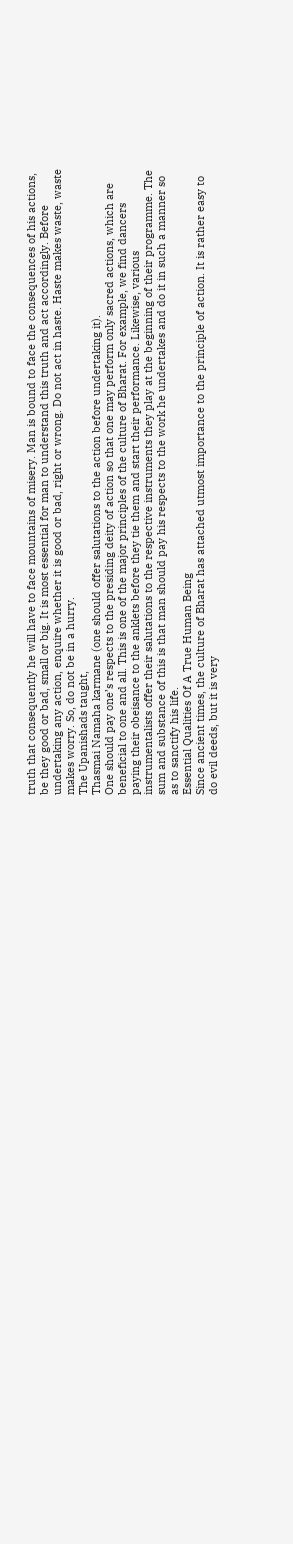truth that consequently he will have to face mountains of misery. Man is bound to face the consequences of his actions, be they good or bad, small or big. It is most essential for man to understand this truth and act accordingly. Before undertaking any action, enquire whether it is good or bad, right or wrong. Do not act in haste. Haste makes waste, waste makes worry. So, do not be in a hurry.
The Upanishads taught,
Thasmai Namaha karmane (one should offer salutations to the action before undertaking it).
One should pay one’s respects to the presiding deity of action so that one may perform only sacred actions, which are beneficial to one and all. This is one of the major principles of the culture of Bharat. For example, we find dancers paying their obeisance to the anklets before they tie them and start their performance. Likewise, various instrumentalists offer their salutations to the respective instruments they play at the beginning of their programme. The sum and substance of this is that man should pay his respects to the work he undertakes and do it in such a manner so as to sanctify his life.
Essential Qualities Of A True Human Being
Since ancient times, the culture of Bharat has attached utmost importance to the principle of action. It is rather easy to do evil deeds, but it is very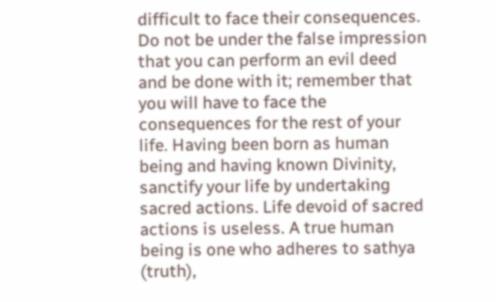difficult to face their consequences. Do not be under the false impression that you can perform an evil deed and be done with it; remember that you will have to face the consequences for the rest of your life. Having been born as human being and having known Divinity, sanctify your life by undertaking sacred actions. Life devoid of sacred actions is useless. A true human being is one who adheres to sathya (truth),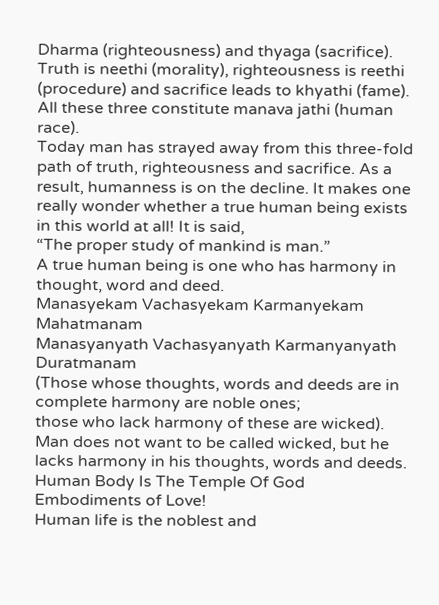Dharma (righteousness) and thyaga (sacrifice).
Truth is neethi (morality), righteousness is reethi (procedure) and sacrifice leads to khyathi (fame).
All these three constitute manava jathi (human race).
Today man has strayed away from this three-fold path of truth, righteousness and sacrifice. As a result, humanness is on the decline. It makes one really wonder whether a true human being exists in this world at all! It is said,
“The proper study of mankind is man.”
A true human being is one who has harmony in thought, word and deed.
Manasyekam Vachasyekam Karmanyekam Mahatmanam
Manasyanyath Vachasyanyath Karmanyanyath Duratmanam
(Those whose thoughts, words and deeds are in complete harmony are noble ones;
those who lack harmony of these are wicked).
Man does not want to be called wicked, but he lacks harmony in his thoughts, words and deeds.
Human Body Is The Temple Of God
Embodiments of Love!
Human life is the noblest and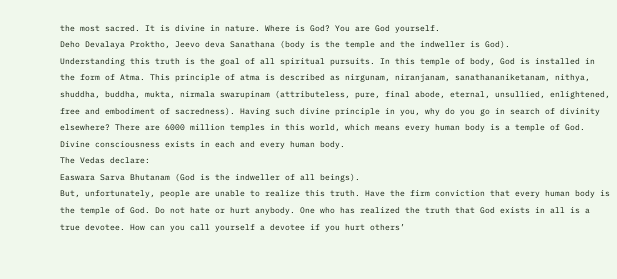the most sacred. It is divine in nature. Where is God? You are God yourself.
Deho Devalaya Proktho, Jeevo deva Sanathana (body is the temple and the indweller is God).
Understanding this truth is the goal of all spiritual pursuits. In this temple of body, God is installed in the form of Atma. This principle of atma is described as nirgunam, niranjanam, sanathananiketanam, nithya, shuddha, buddha, mukta, nirmala swarupinam (attributeless, pure, final abode, eternal, unsullied, enlightened, free and embodiment of sacredness). Having such divine principle in you, why do you go in search of divinity elsewhere? There are 6000 million temples in this world, which means every human body is a temple of God. Divine consciousness exists in each and every human body.
The Vedas declare:
Easwara Sarva Bhutanam (God is the indweller of all beings).
But, unfortunately, people are unable to realize this truth. Have the firm conviction that every human body is the temple of God. Do not hate or hurt anybody. One who has realized the truth that God exists in all is a true devotee. How can you call yourself a devotee if you hurt others’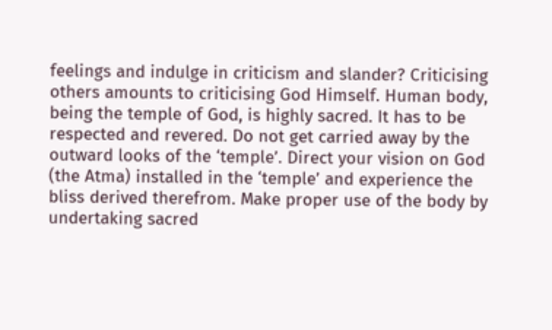feelings and indulge in criticism and slander? Criticising others amounts to criticising God Himself. Human body, being the temple of God, is highly sacred. It has to be respected and revered. Do not get carried away by the outward looks of the ‘temple’. Direct your vision on God (the Atma) installed in the ‘temple’ and experience the bliss derived therefrom. Make proper use of the body by undertaking sacred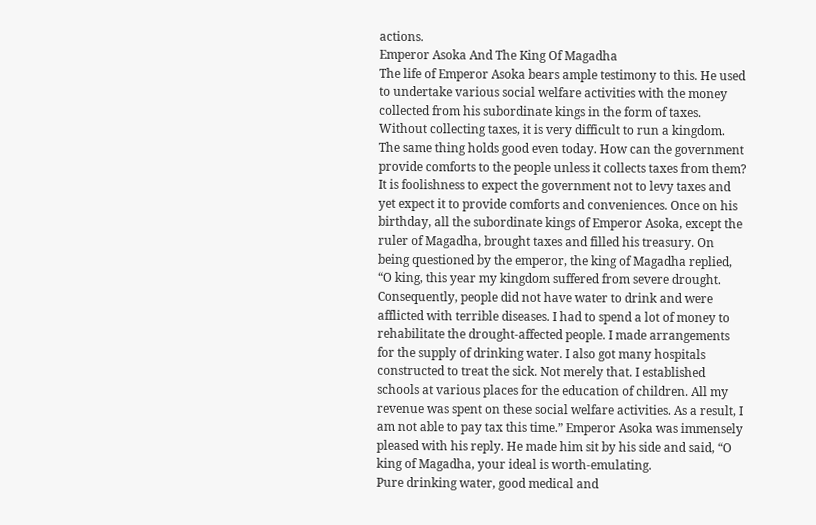actions.
Emperor Asoka And The King Of Magadha
The life of Emperor Asoka bears ample testimony to this. He used to undertake various social welfare activities with the money collected from his subordinate kings in the form of taxes. Without collecting taxes, it is very difficult to run a kingdom. The same thing holds good even today. How can the government provide comforts to the people unless it collects taxes from them? It is foolishness to expect the government not to levy taxes and yet expect it to provide comforts and conveniences. Once on his birthday, all the subordinate kings of Emperor Asoka, except the ruler of Magadha, brought taxes and filled his treasury. On being questioned by the emperor, the king of Magadha replied, “O king, this year my kingdom suffered from severe drought. Consequently, people did not have water to drink and were afflicted with terrible diseases. I had to spend a lot of money to rehabilitate the drought-affected people. I made arrangements for the supply of drinking water. I also got many hospitals constructed to treat the sick. Not merely that. I established schools at various places for the education of children. All my revenue was spent on these social welfare activities. As a result, I am not able to pay tax this time.” Emperor Asoka was immensely pleased with his reply. He made him sit by his side and said, “O king of Magadha, your ideal is worth-emulating.
Pure drinking water, good medical and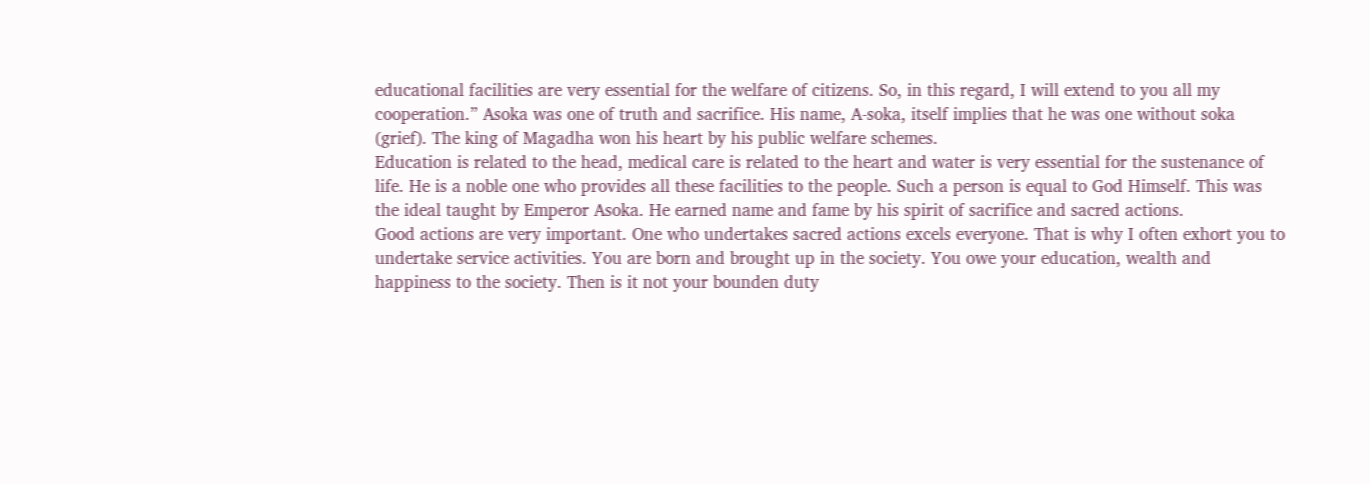educational facilities are very essential for the welfare of citizens. So, in this regard, I will extend to you all my cooperation.” Asoka was one of truth and sacrifice. His name, A-soka, itself implies that he was one without soka (grief). The king of Magadha won his heart by his public welfare schemes.
Education is related to the head, medical care is related to the heart and water is very essential for the sustenance of life. He is a noble one who provides all these facilities to the people. Such a person is equal to God Himself. This was the ideal taught by Emperor Asoka. He earned name and fame by his spirit of sacrifice and sacred actions.
Good actions are very important. One who undertakes sacred actions excels everyone. That is why I often exhort you to undertake service activities. You are born and brought up in the society. You owe your education, wealth and happiness to the society. Then is it not your bounden duty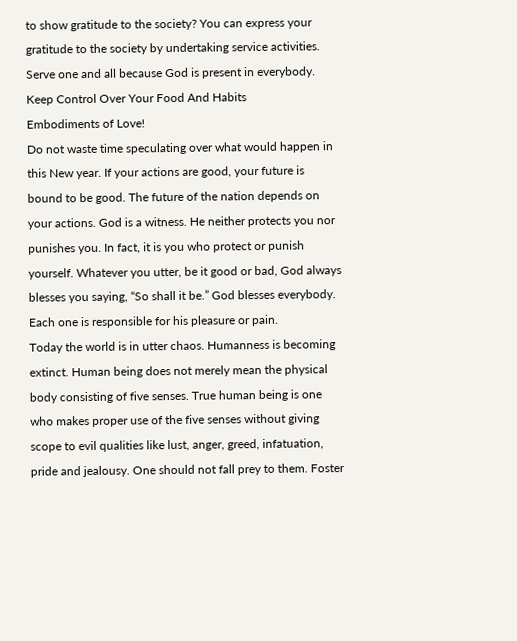to show gratitude to the society? You can express your gratitude to the society by undertaking service activities. Serve one and all because God is present in everybody.
Keep Control Over Your Food And Habits
Embodiments of Love!
Do not waste time speculating over what would happen in this New year. If your actions are good, your future is bound to be good. The future of the nation depends on your actions. God is a witness. He neither protects you nor punishes you. In fact, it is you who protect or punish yourself. Whatever you utter, be it good or bad, God always blesses you saying, “So shall it be.” God blesses everybody. Each one is responsible for his pleasure or pain.
Today the world is in utter chaos. Humanness is becoming extinct. Human being does not merely mean the physical body consisting of five senses. True human being is one who makes proper use of the five senses without giving scope to evil qualities like lust, anger, greed, infatuation, pride and jealousy. One should not fall prey to them. Foster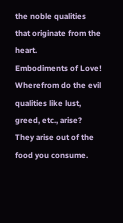the noble qualities that originate from the heart.
Embodiments of Love!
Wherefrom do the evil qualities like lust, greed, etc., arise? They arise out of the food you consume.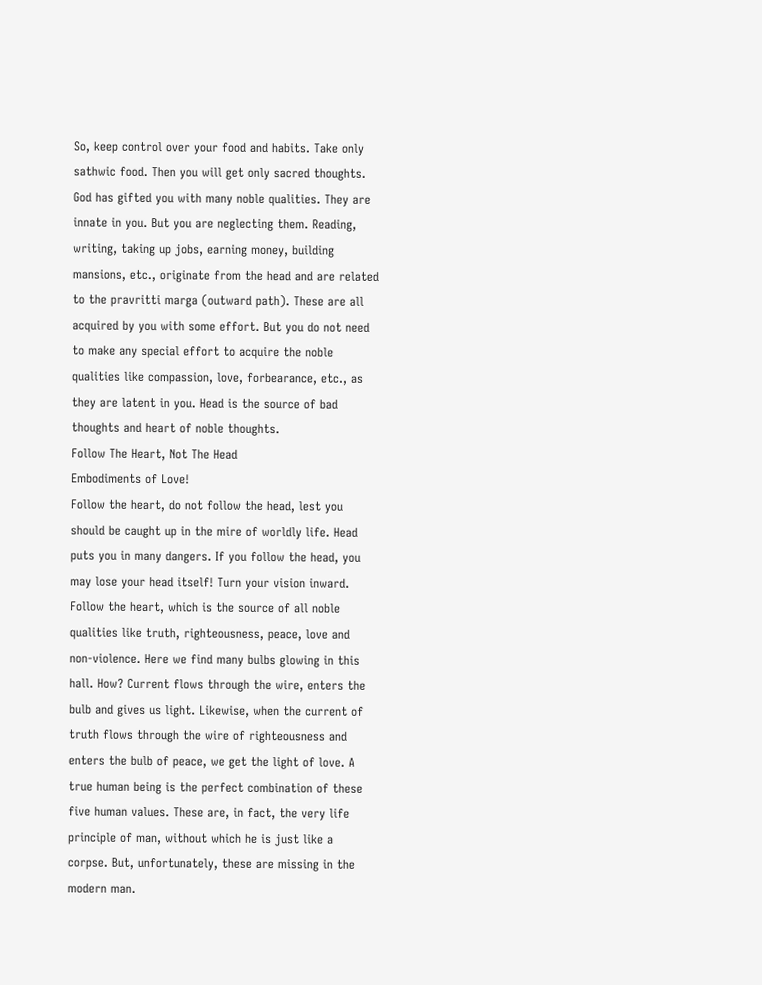So, keep control over your food and habits. Take only sathwic food. Then you will get only sacred thoughts. God has gifted you with many noble qualities. They are innate in you. But you are neglecting them. Reading, writing, taking up jobs, earning money, building mansions, etc., originate from the head and are related to the pravritti marga (outward path). These are all acquired by you with some effort. But you do not need to make any special effort to acquire the noble qualities like compassion, love, forbearance, etc., as they are latent in you. Head is the source of bad thoughts and heart of noble thoughts.
Follow The Heart, Not The Head
Embodiments of Love!
Follow the heart, do not follow the head, lest you should be caught up in the mire of worldly life. Head puts you in many dangers. If you follow the head, you may lose your head itself! Turn your vision inward. Follow the heart, which is the source of all noble qualities like truth, righteousness, peace, love and non-violence. Here we find many bulbs glowing in this hall. How? Current flows through the wire, enters the bulb and gives us light. Likewise, when the current of truth flows through the wire of righteousness and enters the bulb of peace, we get the light of love. A true human being is the perfect combination of these five human values. These are, in fact, the very life principle of man, without which he is just like a corpse. But, unfortunately, these are missing in the modern man.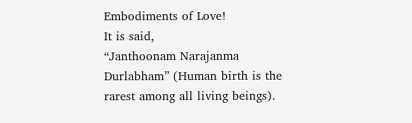Embodiments of Love!
It is said,
“Janthoonam Narajanma Durlabham” (Human birth is the rarest among all living beings).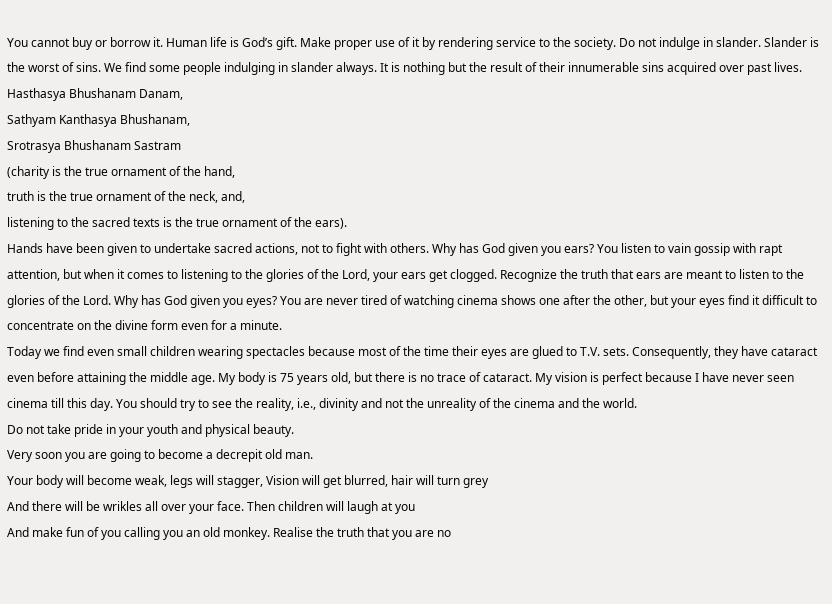You cannot buy or borrow it. Human life is God’s gift. Make proper use of it by rendering service to the society. Do not indulge in slander. Slander is the worst of sins. We find some people indulging in slander always. It is nothing but the result of their innumerable sins acquired over past lives.
Hasthasya Bhushanam Danam,
Sathyam Kanthasya Bhushanam,
Srotrasya Bhushanam Sastram
(charity is the true ornament of the hand,
truth is the true ornament of the neck, and,
listening to the sacred texts is the true ornament of the ears).
Hands have been given to undertake sacred actions, not to fight with others. Why has God given you ears? You listen to vain gossip with rapt attention, but when it comes to listening to the glories of the Lord, your ears get clogged. Recognize the truth that ears are meant to listen to the glories of the Lord. Why has God given you eyes? You are never tired of watching cinema shows one after the other, but your eyes find it difficult to concentrate on the divine form even for a minute.
Today we find even small children wearing spectacles because most of the time their eyes are glued to T.V. sets. Consequently, they have cataract even before attaining the middle age. My body is 75 years old, but there is no trace of cataract. My vision is perfect because I have never seen cinema till this day. You should try to see the reality, i.e., divinity and not the unreality of the cinema and the world.
Do not take pride in your youth and physical beauty.
Very soon you are going to become a decrepit old man.
Your body will become weak, legs will stagger, Vision will get blurred, hair will turn grey
And there will be wrikles all over your face. Then children will laugh at you
And make fun of you calling you an old monkey. Realise the truth that you are no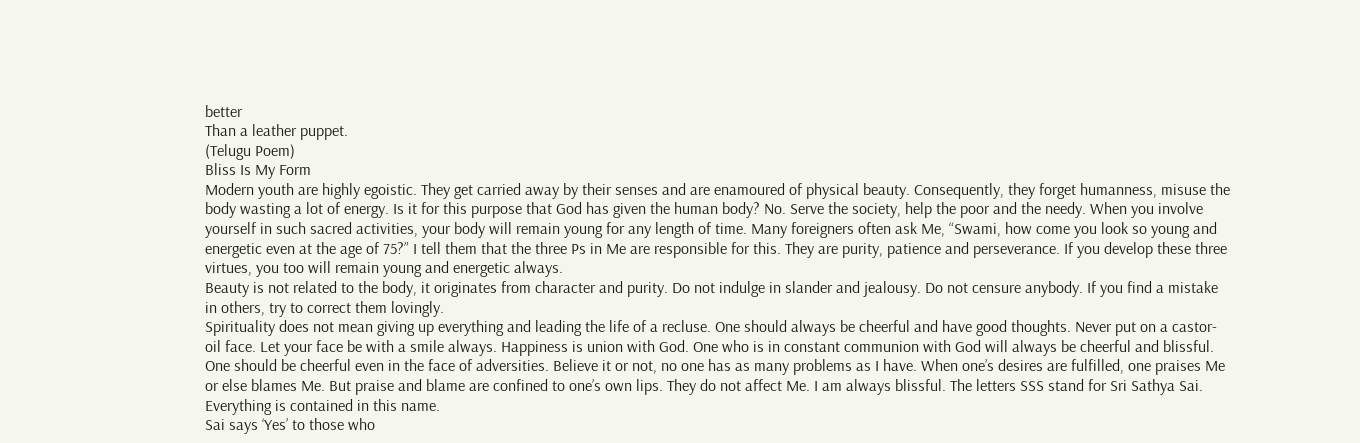better
Than a leather puppet.
(Telugu Poem)
Bliss Is My Form
Modern youth are highly egoistic. They get carried away by their senses and are enamoured of physical beauty. Consequently, they forget humanness, misuse the body wasting a lot of energy. Is it for this purpose that God has given the human body? No. Serve the society, help the poor and the needy. When you involve yourself in such sacred activities, your body will remain young for any length of time. Many foreigners often ask Me, “Swami, how come you look so young and energetic even at the age of 75?” I tell them that the three Ps in Me are responsible for this. They are purity, patience and perseverance. If you develop these three virtues, you too will remain young and energetic always.
Beauty is not related to the body, it originates from character and purity. Do not indulge in slander and jealousy. Do not censure anybody. If you find a mistake in others, try to correct them lovingly.
Spirituality does not mean giving up everything and leading the life of a recluse. One should always be cheerful and have good thoughts. Never put on a castor-oil face. Let your face be with a smile always. Happiness is union with God. One who is in constant communion with God will always be cheerful and blissful. One should be cheerful even in the face of adversities. Believe it or not, no one has as many problems as I have. When one’s desires are fulfilled, one praises Me or else blames Me. But praise and blame are confined to one’s own lips. They do not affect Me. I am always blissful. The letters SSS stand for Sri Sathya Sai. Everything is contained in this name.
Sai says ‘Yes’ to those who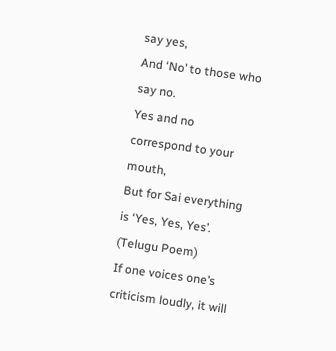say yes,
And ‘No’ to those who say no.
Yes and no correspond to your mouth,
But for Sai everything is ‘Yes, Yes, Yes’.
(Telugu Poem)
If one voices one’s criticism loudly, it will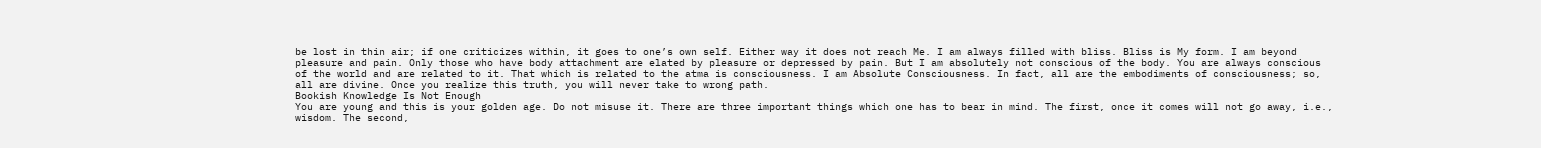be lost in thin air; if one criticizes within, it goes to one’s own self. Either way it does not reach Me. I am always filled with bliss. Bliss is My form. I am beyond pleasure and pain. Only those who have body attachment are elated by pleasure or depressed by pain. But I am absolutely not conscious of the body. You are always conscious of the world and are related to it. That which is related to the atma is consciousness. I am Absolute Consciousness. In fact, all are the embodiments of consciousness; so, all are divine. Once you realize this truth, you will never take to wrong path.
Bookish Knowledge Is Not Enough
You are young and this is your golden age. Do not misuse it. There are three important things which one has to bear in mind. The first, once it comes will not go away, i.e., wisdom. The second,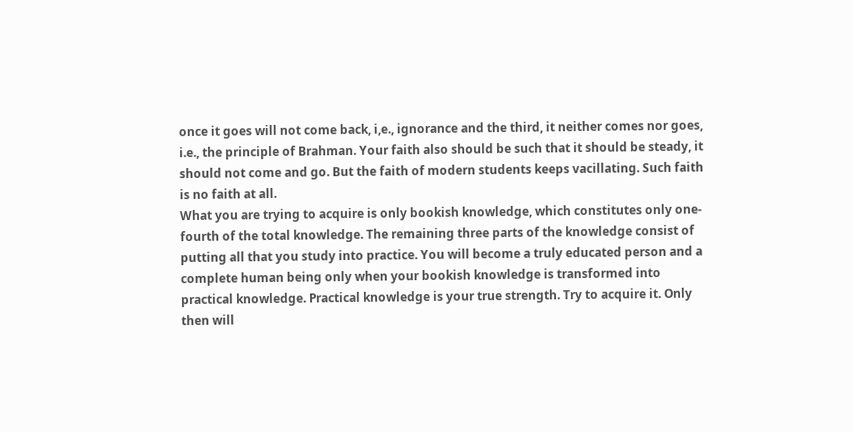once it goes will not come back, i,e., ignorance and the third, it neither comes nor goes, i.e., the principle of Brahman. Your faith also should be such that it should be steady, it should not come and go. But the faith of modern students keeps vacillating. Such faith is no faith at all.
What you are trying to acquire is only bookish knowledge, which constitutes only one-fourth of the total knowledge. The remaining three parts of the knowledge consist of putting all that you study into practice. You will become a truly educated person and a complete human being only when your bookish knowledge is transformed into practical knowledge. Practical knowledge is your true strength. Try to acquire it. Only then will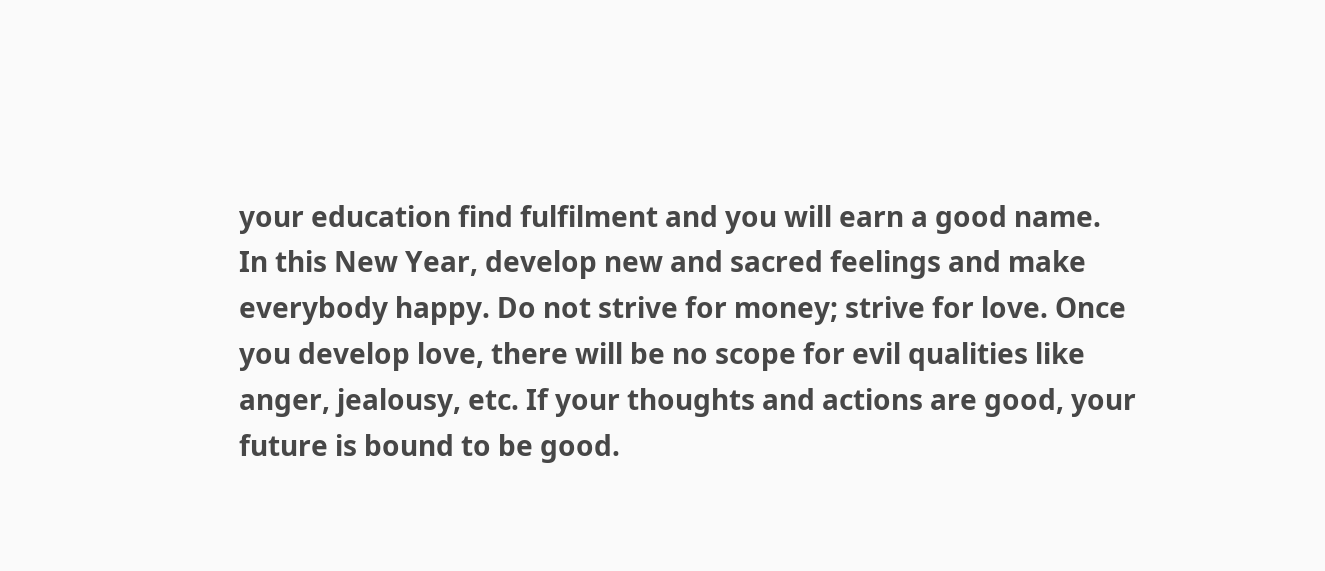your education find fulfilment and you will earn a good name.
In this New Year, develop new and sacred feelings and make everybody happy. Do not strive for money; strive for love. Once you develop love, there will be no scope for evil qualities like anger, jealousy, etc. If your thoughts and actions are good, your future is bound to be good.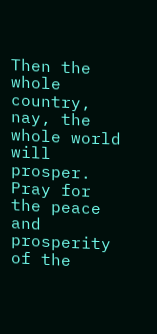Then the whole country, nay, the whole world will prosper. Pray for the peace and prosperity of the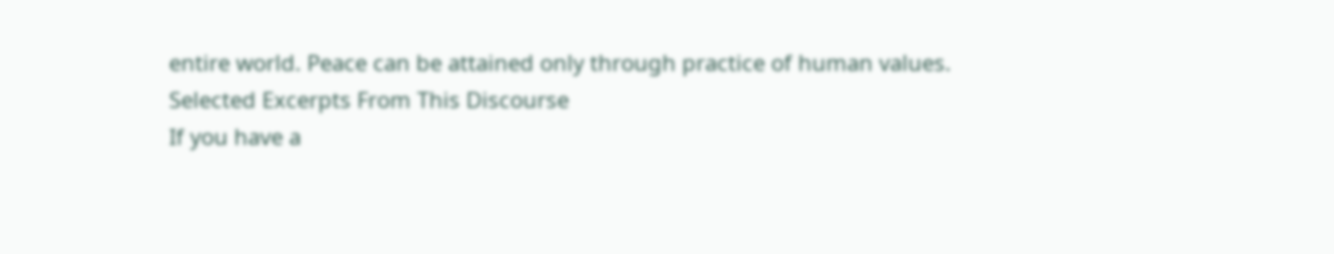entire world. Peace can be attained only through practice of human values.
Selected Excerpts From This Discourse
If you have a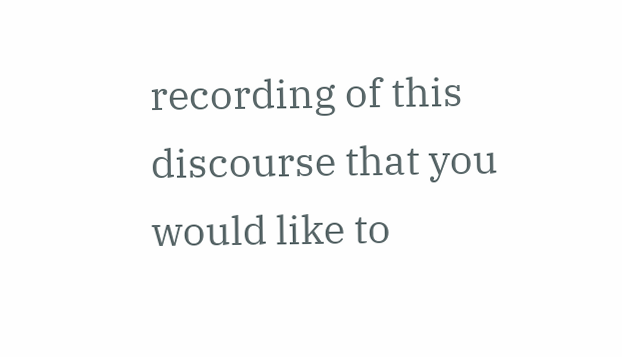recording of this discourse that you would like to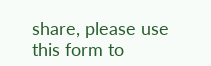share, please use this form to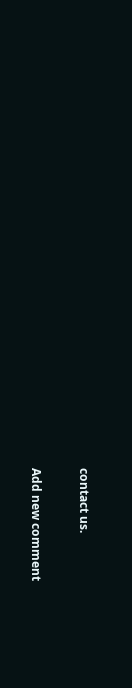contact us.

Add new comment